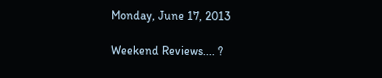Monday, June 17, 2013

Weekend Reviews.... ?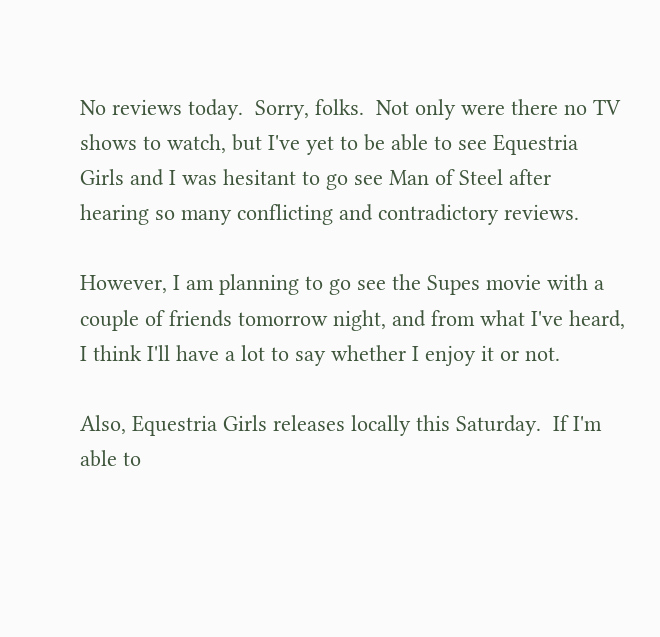No reviews today.  Sorry, folks.  Not only were there no TV shows to watch, but I've yet to be able to see Equestria Girls and I was hesitant to go see Man of Steel after hearing so many conflicting and contradictory reviews.

However, I am planning to go see the Supes movie with a couple of friends tomorrow night, and from what I've heard, I think I'll have a lot to say whether I enjoy it or not.

Also, Equestria Girls releases locally this Saturday.  If I'm able to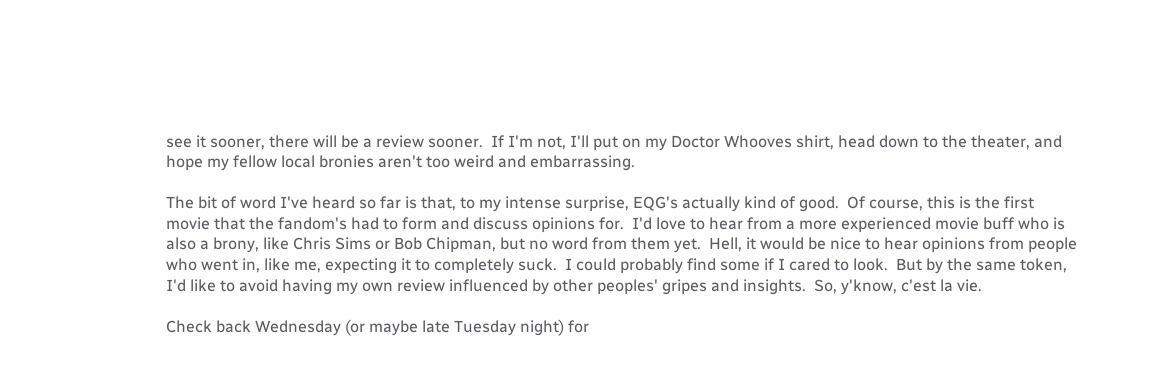see it sooner, there will be a review sooner.  If I'm not, I'll put on my Doctor Whooves shirt, head down to the theater, and hope my fellow local bronies aren't too weird and embarrassing.

The bit of word I've heard so far is that, to my intense surprise, EQG's actually kind of good.  Of course, this is the first movie that the fandom's had to form and discuss opinions for.  I'd love to hear from a more experienced movie buff who is also a brony, like Chris Sims or Bob Chipman, but no word from them yet.  Hell, it would be nice to hear opinions from people who went in, like me, expecting it to completely suck.  I could probably find some if I cared to look.  But by the same token, I'd like to avoid having my own review influenced by other peoples' gripes and insights.  So, y'know, c'est la vie.

Check back Wednesday (or maybe late Tuesday night) for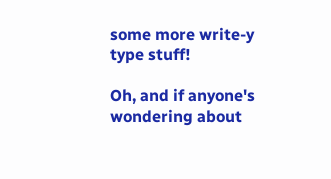some more write-y type stuff!

Oh, and if anyone's wondering about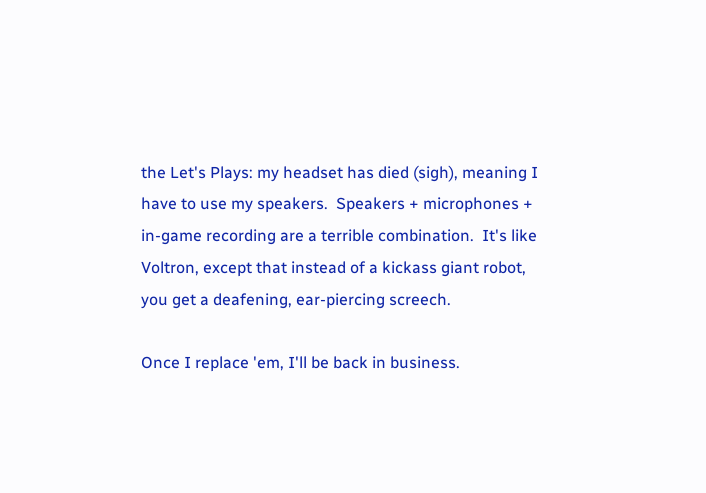the Let's Plays: my headset has died (sigh), meaning I have to use my speakers.  Speakers + microphones + in-game recording are a terrible combination.  It's like Voltron, except that instead of a kickass giant robot, you get a deafening, ear-piercing screech.

Once I replace 'em, I'll be back in business.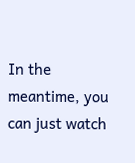In the meantime, you can just watch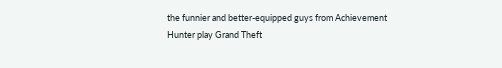the funnier and better-equipped guys from Achievement Hunter play Grand Theft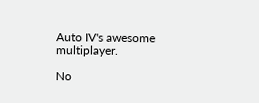Auto IV's awesome multiplayer.

No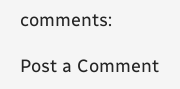comments:

Post a Comment